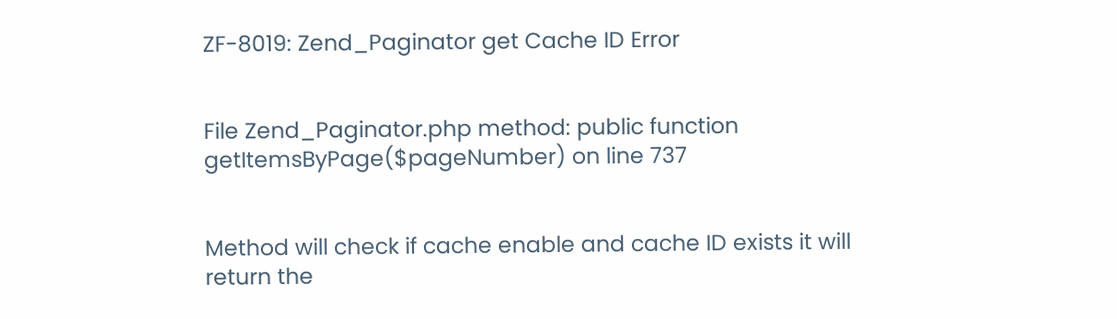ZF-8019: Zend_Paginator get Cache ID Error


File Zend_Paginator.php method: public function getItemsByPage($pageNumber) on line 737


Method will check if cache enable and cache ID exists it will return the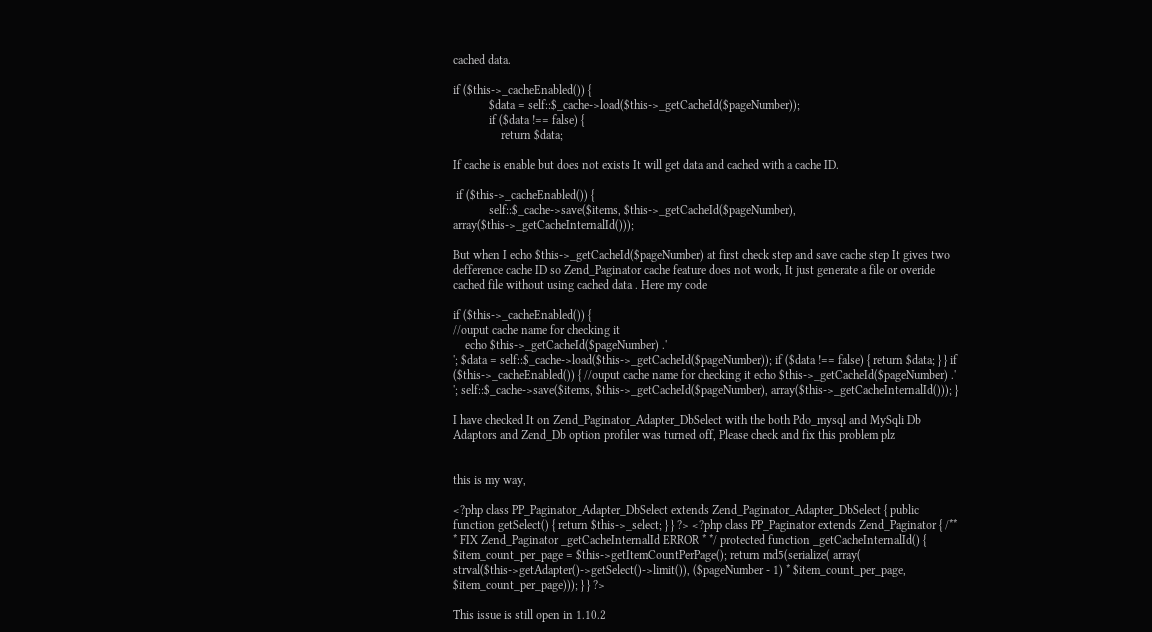cached data.

if ($this->_cacheEnabled()) {
            $data = self::$_cache->load($this->_getCacheId($pageNumber));
            if ($data !== false) {
                return $data;

If cache is enable but does not exists It will get data and cached with a cache ID.

 if ($this->_cacheEnabled()) {
            self::$_cache->save($items, $this->_getCacheId($pageNumber), array($this->_getCacheInternalId()));

But when I echo $this->_getCacheId($pageNumber) at first check step and save cache step It gives two defference cache ID so Zend_Paginator cache feature does not work, It just generate a file or overide cached file without using cached data . Here my code

if ($this->_cacheEnabled()) {
//ouput cache name for checking it
    echo $this->_getCacheId($pageNumber) .'
'; $data = self::$_cache->load($this->_getCacheId($pageNumber)); if ($data !== false) { return $data; } } if ($this->_cacheEnabled()) { //ouput cache name for checking it echo $this->_getCacheId($pageNumber) .'
'; self::$_cache->save($items, $this->_getCacheId($pageNumber), array($this->_getCacheInternalId())); }

I have checked It on Zend_Paginator_Adapter_DbSelect with the both Pdo_mysql and MySqli Db Adaptors and Zend_Db option profiler was turned off, Please check and fix this problem plz


this is my way,

<?php class PP_Paginator_Adapter_DbSelect extends Zend_Paginator_Adapter_DbSelect { public function getSelect() { return $this->_select; } } ?> <?php class PP_Paginator extends Zend_Paginator { /** * FIX Zend_Paginator _getCacheInternalId ERROR * */ protected function _getCacheInternalId() { $item_count_per_page = $this->getItemCountPerPage(); return md5(serialize( array( strval($this->getAdapter()->getSelect()->limit()), ($pageNumber - 1) * $item_count_per_page, $item_count_per_page))); } } ?>

This issue is still open in 1.10.2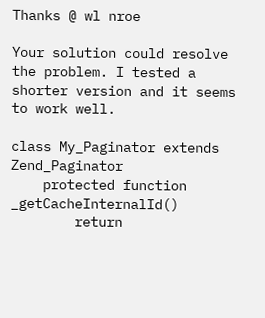Thanks @ wl nroe

Your solution could resolve the problem. I tested a shorter version and it seems to work well.

class My_Paginator extends Zend_Paginator
    protected function _getCacheInternalId()
        return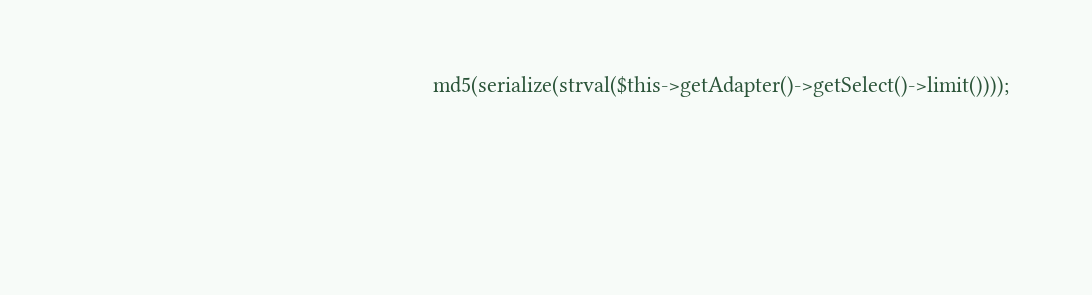md5(serialize(strval($this->getAdapter()->getSelect()->limit())));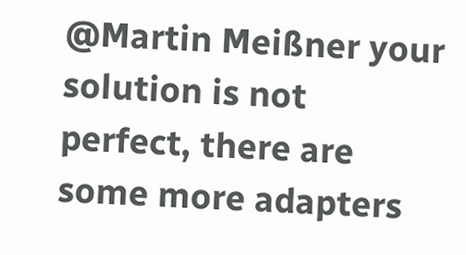@Martin Meißner your solution is not perfect, there are some more adapters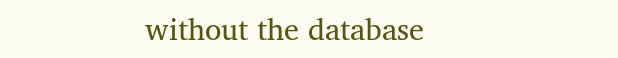without the database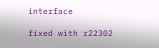interface

fixed with r22302